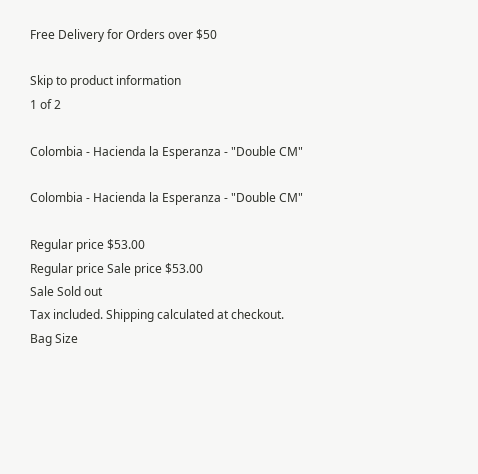Free Delivery for Orders over $50

Skip to product information
1 of 2

Colombia - Hacienda la Esperanza - "Double CM"

Colombia - Hacienda la Esperanza - "Double CM"

Regular price $53.00
Regular price Sale price $53.00
Sale Sold out
Tax included. Shipping calculated at checkout.
Bag Size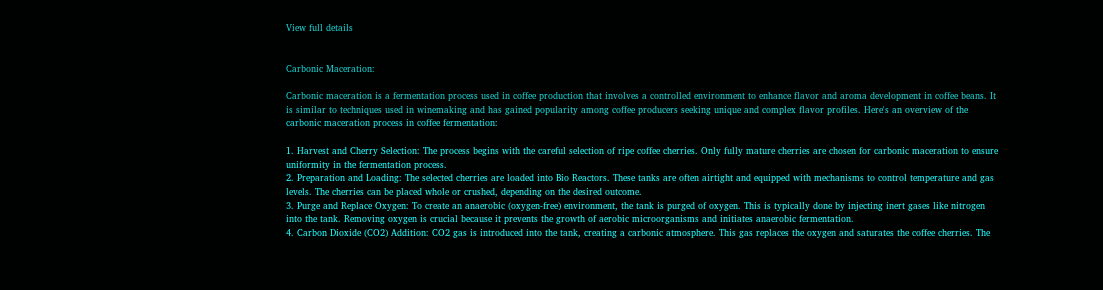View full details


Carbonic Maceration:

Carbonic maceration is a fermentation process used in coffee production that involves a controlled environment to enhance flavor and aroma development in coffee beans. It is similar to techniques used in winemaking and has gained popularity among coffee producers seeking unique and complex flavor profiles. Here's an overview of the carbonic maceration process in coffee fermentation:

1. Harvest and Cherry Selection: The process begins with the careful selection of ripe coffee cherries. Only fully mature cherries are chosen for carbonic maceration to ensure uniformity in the fermentation process.
2. Preparation and Loading: The selected cherries are loaded into Bio Reactors. These tanks are often airtight and equipped with mechanisms to control temperature and gas levels. The cherries can be placed whole or crushed, depending on the desired outcome.
3. Purge and Replace Oxygen: To create an anaerobic (oxygen-free) environment, the tank is purged of oxygen. This is typically done by injecting inert gases like nitrogen into the tank. Removing oxygen is crucial because it prevents the growth of aerobic microorganisms and initiates anaerobic fermentation.
4. Carbon Dioxide (CO2) Addition: CO2 gas is introduced into the tank, creating a carbonic atmosphere. This gas replaces the oxygen and saturates the coffee cherries. The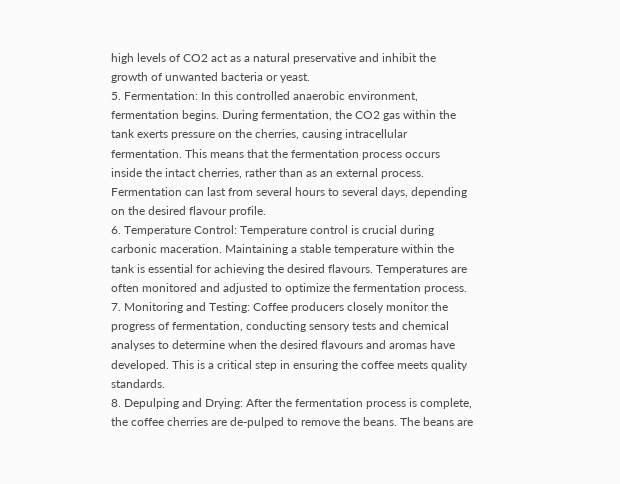high levels of CO2 act as a natural preservative and inhibit the growth of unwanted bacteria or yeast.
5. Fermentation: In this controlled anaerobic environment, fermentation begins. During fermentation, the CO2 gas within the tank exerts pressure on the cherries, causing intracellular fermentation. This means that the fermentation process occurs inside the intact cherries, rather than as an external process. Fermentation can last from several hours to several days, depending on the desired flavour profile.
6. Temperature Control: Temperature control is crucial during carbonic maceration. Maintaining a stable temperature within the tank is essential for achieving the desired flavours. Temperatures are often monitored and adjusted to optimize the fermentation process.
7. Monitoring and Testing: Coffee producers closely monitor the progress of fermentation, conducting sensory tests and chemical analyses to determine when the desired flavours and aromas have developed. This is a critical step in ensuring the coffee meets quality standards.
8. Depulping and Drying: After the fermentation process is complete, the coffee cherries are de-pulped to remove the beans. The beans are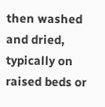then washed and dried, typically on raised beds or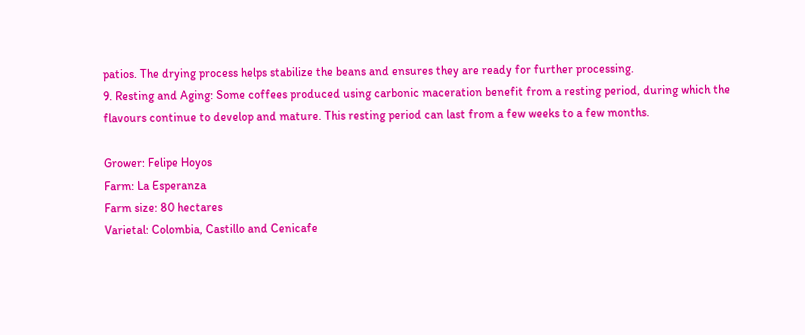patios. The drying process helps stabilize the beans and ensures they are ready for further processing.
9. Resting and Aging: Some coffees produced using carbonic maceration benefit from a resting period, during which the flavours continue to develop and mature. This resting period can last from a few weeks to a few months.

Grower: Felipe Hoyos
Farm: La Esperanza
Farm size: 80 hectares
Varietal: Colombia, Castillo and Cenicafe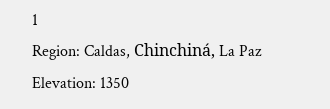1
Region: Caldas, Chinchiná, La Paz
Elevation: 1350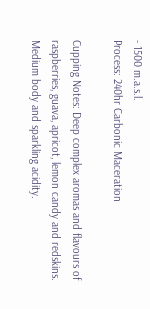- 1500 m.a.s.l.
Process: 240hr Carbonic Maceration

Cupping Notes: Deep complex aromas and flavours of raspberries, guava, apricot, lemon candy and redskins. Medium body and sparkling acidity.